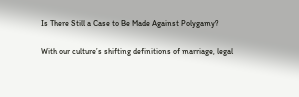Is There Still a Case to Be Made Against Polygamy?

With our culture’s shifting definitions of marriage, legal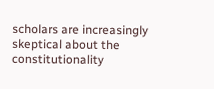scholars are increasingly skeptical about the constitutionality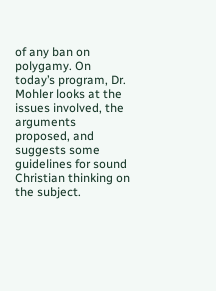of any ban on polygamy. On today’s program, Dr. Mohler looks at the issues involved, the arguments proposed, and suggests some guidelines for sound Christian thinking on the subject.